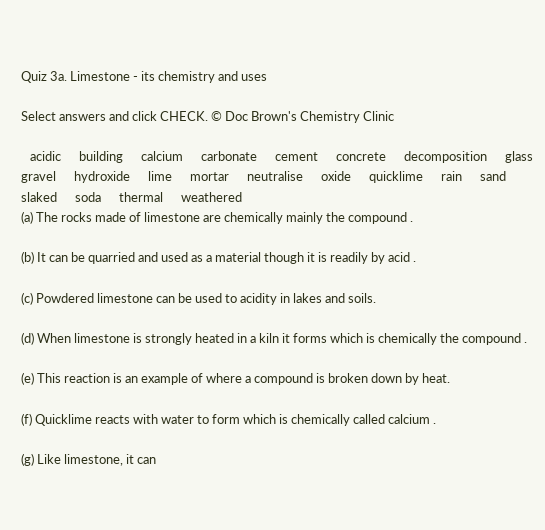Quiz 3a. Limestone - its chemistry and uses

Select answers and click CHECK. © Doc Brown's Chemistry Clinic

   acidic      building      calcium      carbonate      cement      concrete      decomposition      glass      gravel      hydroxide      lime      mortar      neutralise      oxide      quicklime      rain      sand      slaked      soda      thermal      weathered
(a) The rocks made of limestone are chemically mainly the compound .

(b) It can be quarried and used as a material though it is readily by acid .

(c) Powdered limestone can be used to acidity in lakes and soils.

(d) When limestone is strongly heated in a kiln it forms which is chemically the compound .

(e) This reaction is an example of where a compound is broken down by heat.

(f) Quicklime reacts with water to form which is chemically called calcium .

(g) Like limestone, it can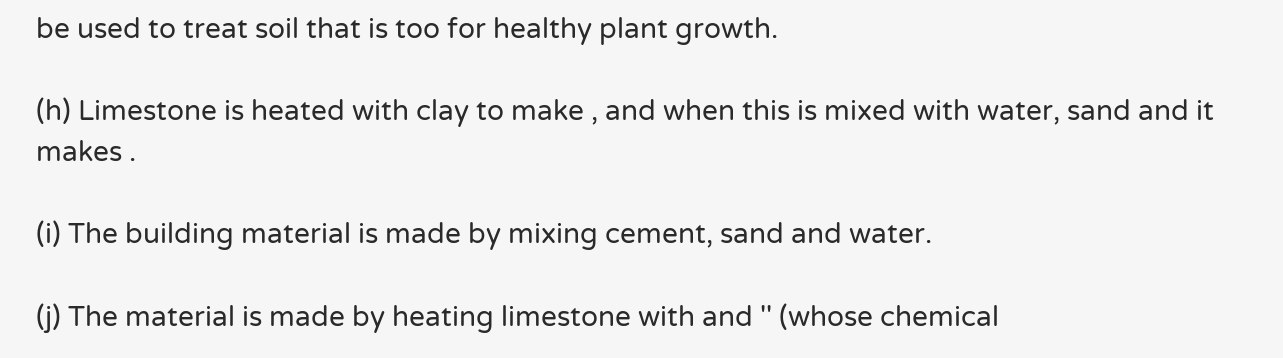be used to treat soil that is too for healthy plant growth.

(h) Limestone is heated with clay to make , and when this is mixed with water, sand and it makes .

(i) The building material is made by mixing cement, sand and water.

(j) The material is made by heating limestone with and '' (whose chemical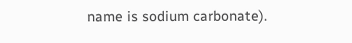name is sodium carbonate).